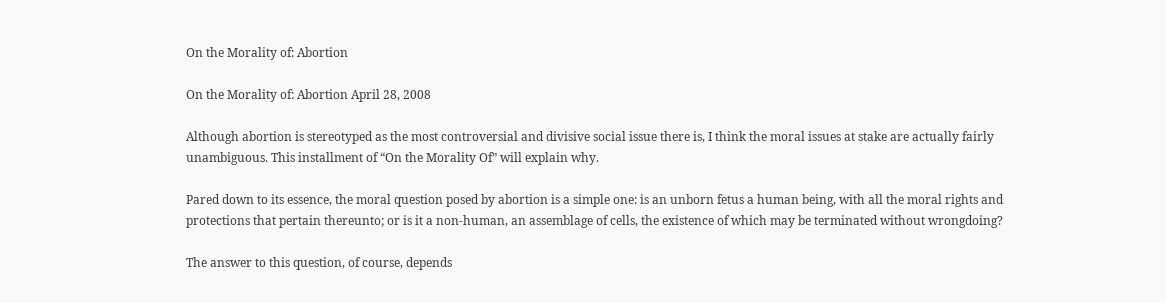On the Morality of: Abortion

On the Morality of: Abortion April 28, 2008

Although abortion is stereotyped as the most controversial and divisive social issue there is, I think the moral issues at stake are actually fairly unambiguous. This installment of “On the Morality Of” will explain why.

Pared down to its essence, the moral question posed by abortion is a simple one: is an unborn fetus a human being, with all the moral rights and protections that pertain thereunto; or is it a non-human, an assemblage of cells, the existence of which may be terminated without wrongdoing?

The answer to this question, of course, depends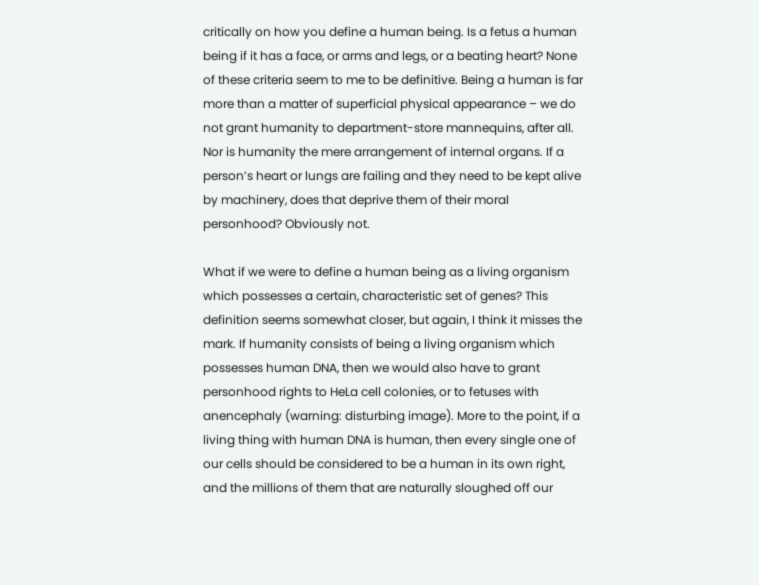critically on how you define a human being. Is a fetus a human being if it has a face, or arms and legs, or a beating heart? None of these criteria seem to me to be definitive. Being a human is far more than a matter of superficial physical appearance – we do not grant humanity to department-store mannequins, after all. Nor is humanity the mere arrangement of internal organs. If a person’s heart or lungs are failing and they need to be kept alive by machinery, does that deprive them of their moral personhood? Obviously not.

What if we were to define a human being as a living organism which possesses a certain, characteristic set of genes? This definition seems somewhat closer, but again, I think it misses the mark. If humanity consists of being a living organism which possesses human DNA, then we would also have to grant personhood rights to HeLa cell colonies, or to fetuses with anencephaly (warning: disturbing image). More to the point, if a living thing with human DNA is human, then every single one of our cells should be considered to be a human in its own right, and the millions of them that are naturally sloughed off our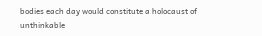bodies each day would constitute a holocaust of unthinkable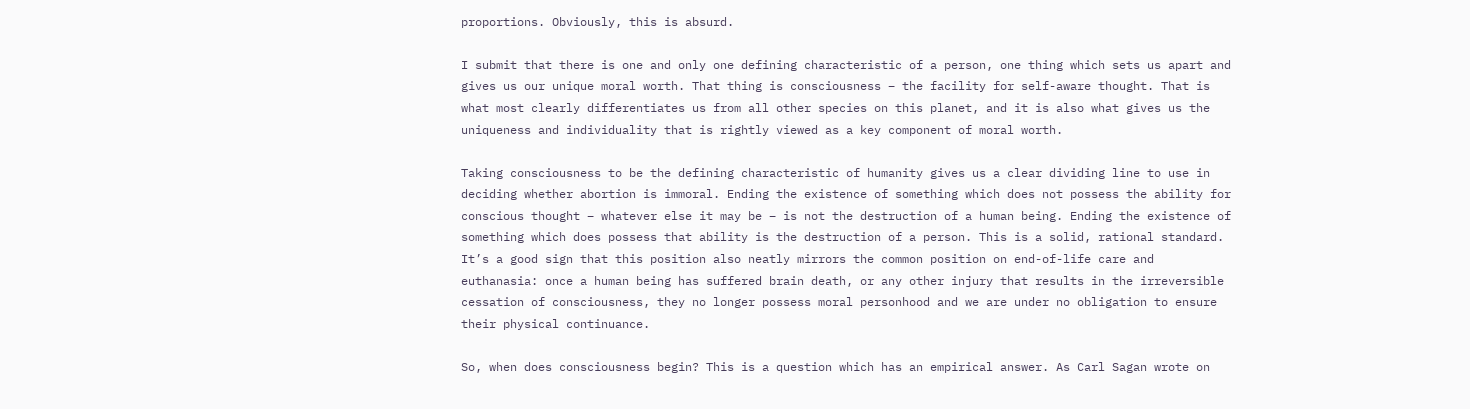proportions. Obviously, this is absurd.

I submit that there is one and only one defining characteristic of a person, one thing which sets us apart and gives us our unique moral worth. That thing is consciousness – the facility for self-aware thought. That is what most clearly differentiates us from all other species on this planet, and it is also what gives us the uniqueness and individuality that is rightly viewed as a key component of moral worth.

Taking consciousness to be the defining characteristic of humanity gives us a clear dividing line to use in deciding whether abortion is immoral. Ending the existence of something which does not possess the ability for conscious thought – whatever else it may be – is not the destruction of a human being. Ending the existence of something which does possess that ability is the destruction of a person. This is a solid, rational standard. It’s a good sign that this position also neatly mirrors the common position on end-of-life care and euthanasia: once a human being has suffered brain death, or any other injury that results in the irreversible cessation of consciousness, they no longer possess moral personhood and we are under no obligation to ensure their physical continuance.

So, when does consciousness begin? This is a question which has an empirical answer. As Carl Sagan wrote on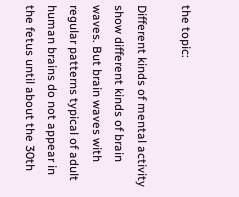the topic:

Different kinds of mental activity show different kinds of brain waves. But brain waves with regular patterns typical of adult human brains do not appear in the fetus until about the 30th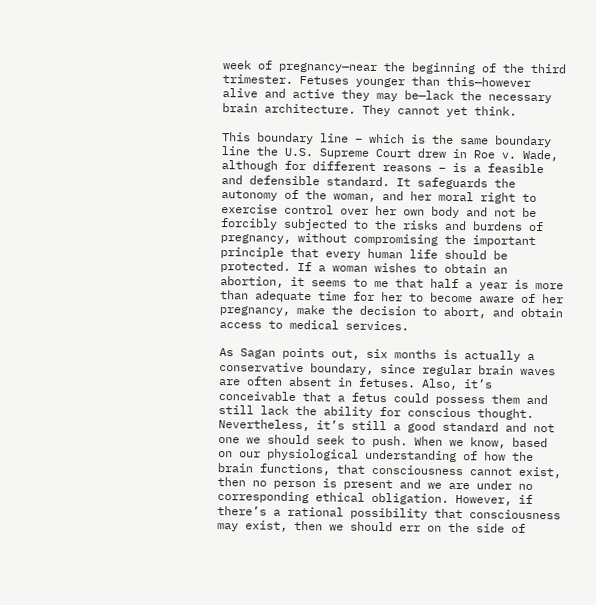week of pregnancy—near the beginning of the third trimester. Fetuses younger than this—however alive and active they may be—lack the necessary brain architecture. They cannot yet think.

This boundary line – which is the same boundary line the U.S. Supreme Court drew in Roe v. Wade, although for different reasons – is a feasible and defensible standard. It safeguards the autonomy of the woman, and her moral right to exercise control over her own body and not be forcibly subjected to the risks and burdens of pregnancy, without compromising the important principle that every human life should be protected. If a woman wishes to obtain an abortion, it seems to me that half a year is more than adequate time for her to become aware of her pregnancy, make the decision to abort, and obtain access to medical services.

As Sagan points out, six months is actually a conservative boundary, since regular brain waves are often absent in fetuses. Also, it’s conceivable that a fetus could possess them and still lack the ability for conscious thought. Nevertheless, it’s still a good standard and not one we should seek to push. When we know, based on our physiological understanding of how the brain functions, that consciousness cannot exist, then no person is present and we are under no corresponding ethical obligation. However, if there’s a rational possibility that consciousness may exist, then we should err on the side of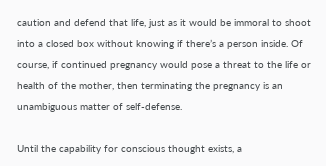caution and defend that life, just as it would be immoral to shoot into a closed box without knowing if there’s a person inside. Of course, if continued pregnancy would pose a threat to the life or health of the mother, then terminating the pregnancy is an unambiguous matter of self-defense.

Until the capability for conscious thought exists, a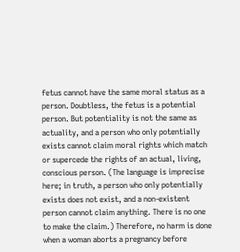fetus cannot have the same moral status as a person. Doubtless, the fetus is a potential person. But potentiality is not the same as actuality, and a person who only potentially exists cannot claim moral rights which match or supercede the rights of an actual, living, conscious person. (The language is imprecise here; in truth, a person who only potentially exists does not exist, and a non-existent person cannot claim anything. There is no one to make the claim.) Therefore, no harm is done when a woman aborts a pregnancy before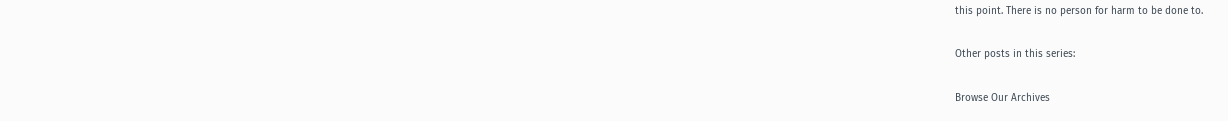this point. There is no person for harm to be done to.

Other posts in this series:

Browse Our Archives